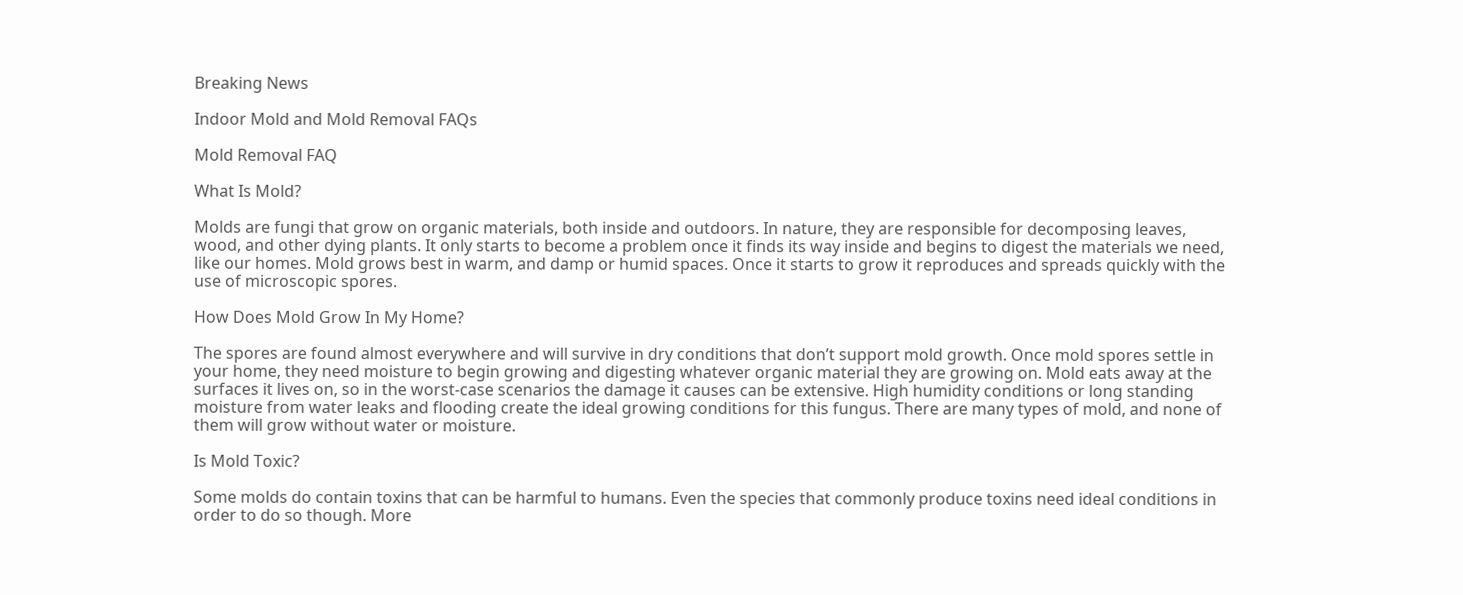Breaking News

Indoor Mold and Mold Removal FAQs

Mold Removal FAQ

What Is Mold?

Molds are fungi that grow on organic materials, both inside and outdoors. In nature, they are responsible for decomposing leaves, wood, and other dying plants. It only starts to become a problem once it finds its way inside and begins to digest the materials we need, like our homes. Mold grows best in warm, and damp or humid spaces. Once it starts to grow it reproduces and spreads quickly with the use of microscopic spores.

How Does Mold Grow In My Home?

The spores are found almost everywhere and will survive in dry conditions that don’t support mold growth. Once mold spores settle in your home, they need moisture to begin growing and digesting whatever organic material they are growing on. Mold eats away at the surfaces it lives on, so in the worst-case scenarios the damage it causes can be extensive. High humidity conditions or long standing moisture from water leaks and flooding create the ideal growing conditions for this fungus. There are many types of mold, and none of them will grow without water or moisture.

Is Mold Toxic?

Some molds do contain toxins that can be harmful to humans. Even the species that commonly produce toxins need ideal conditions in order to do so though. More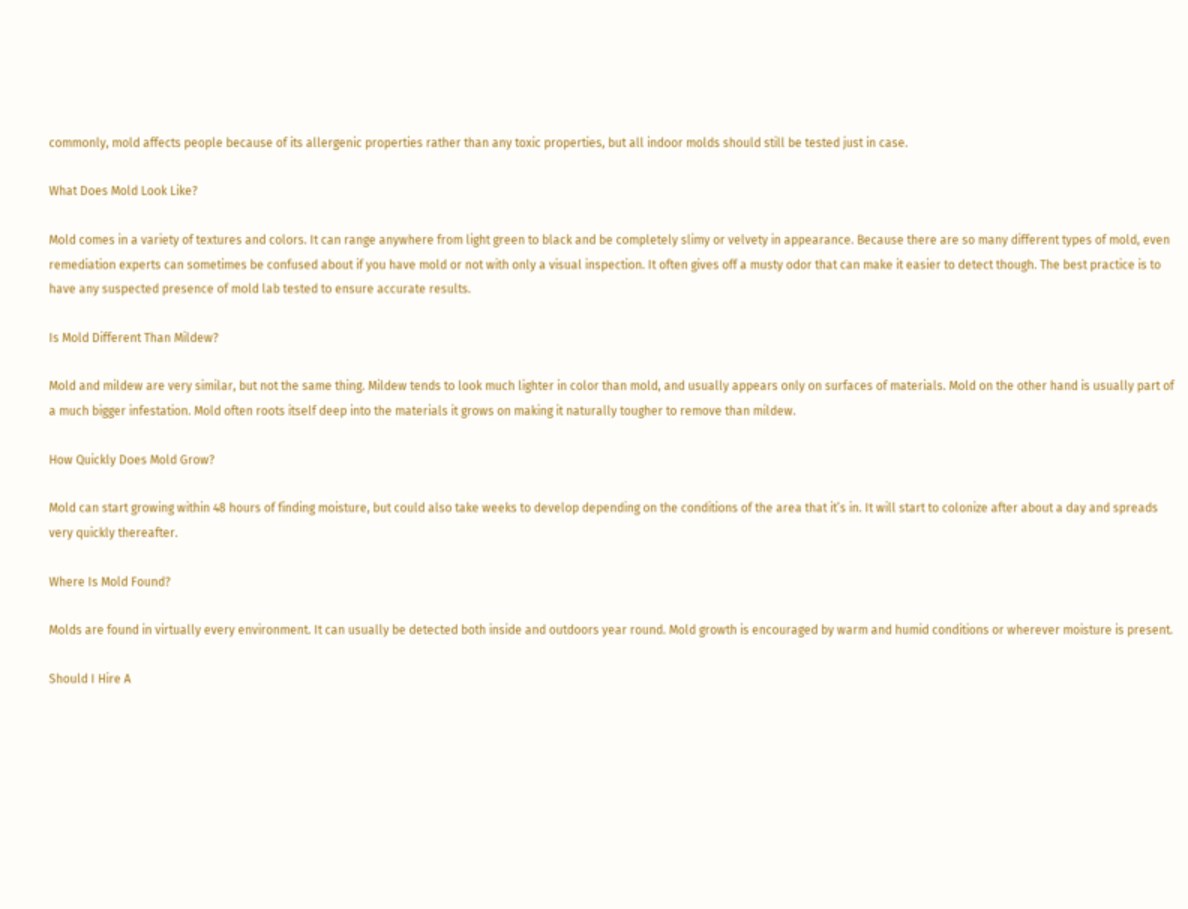commonly, mold affects people because of its allergenic properties rather than any toxic properties, but all indoor molds should still be tested just in case.

What Does Mold Look Like?

Mold comes in a variety of textures and colors. It can range anywhere from light green to black and be completely slimy or velvety in appearance. Because there are so many different types of mold, even remediation experts can sometimes be confused about if you have mold or not with only a visual inspection. It often gives off a musty odor that can make it easier to detect though. The best practice is to have any suspected presence of mold lab tested to ensure accurate results.

Is Mold Different Than Mildew?

Mold and mildew are very similar, but not the same thing. Mildew tends to look much lighter in color than mold, and usually appears only on surfaces of materials. Mold on the other hand is usually part of a much bigger infestation. Mold often roots itself deep into the materials it grows on making it naturally tougher to remove than mildew.

How Quickly Does Mold Grow?

Mold can start growing within 48 hours of finding moisture, but could also take weeks to develop depending on the conditions of the area that it’s in. It will start to colonize after about a day and spreads very quickly thereafter.

Where Is Mold Found?

Molds are found in virtually every environment. It can usually be detected both inside and outdoors year round. Mold growth is encouraged by warm and humid conditions or wherever moisture is present.

Should I Hire A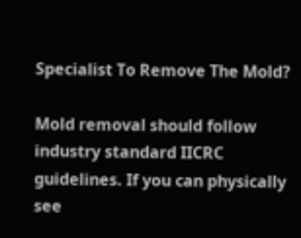Specialist To Remove The Mold?

Mold removal should follow industry standard IICRC guidelines. If you can physically see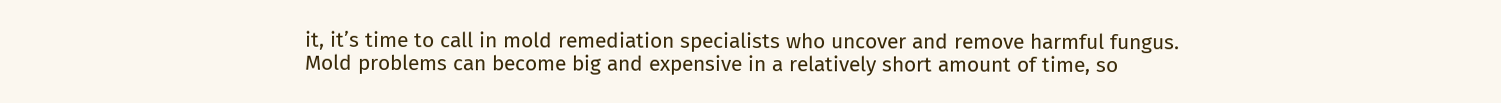it, it’s time to call in mold remediation specialists who uncover and remove harmful fungus. Mold problems can become big and expensive in a relatively short amount of time, so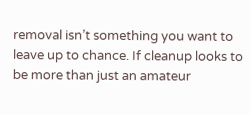removal isn’t something you want to leave up to chance. If cleanup looks to be more than just an amateur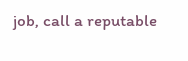job, call a reputable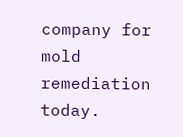company for mold remediation today.